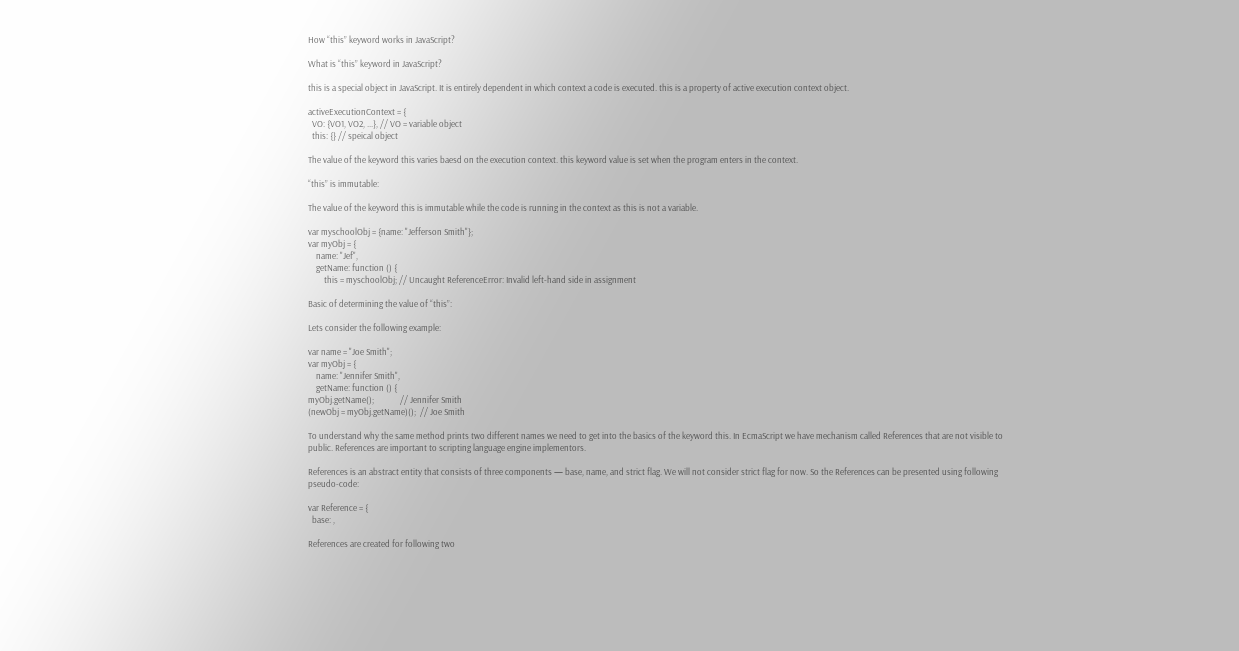How “this” keyword works in JavaScript?

What is “this” keyword in JavaScript?

this is a special object in JavaScript. It is entirely dependent in which context a code is executed. this is a property of active execution context object.

activeExecutionContext = {
  VO: {VO1, VO2, ...}, // VO = variable object
  this: {} // speical object

The value of the keyword this varies baesd on the execution context. this keyword value is set when the program enters in the context.

“this” is immutable:

The value of the keyword this is immutable while the code is running in the context as this is not a variable.

var myschoolObj = {name: "Jefferson Smith"};
var myObj = {
    name: "Jef",
    getName: function () {
        this = myschoolObj; // Uncaught ReferenceError: Invalid left-hand side in assignment

Basic of determining the value of “this”:

Lets consider the following example:

var name = "Joe Smith";
var myObj = {
    name: "Jennifer Smith",
    getName: function () {
myObj.getName();             // Jennifer Smith
(newObj = myObj.getName)();  // Joe Smith

To understand why the same method prints two different names we need to get into the basics of the keyword this. In EcmaScript we have mechanism called References that are not visible to public. References are important to scripting language engine implementors.

References is an abstract entity that consists of three components — base, name, and strict flag. We will not consider strict flag for now. So the References can be presented using following pseudo-code:

var Reference = {
  base: ,

References are created for following two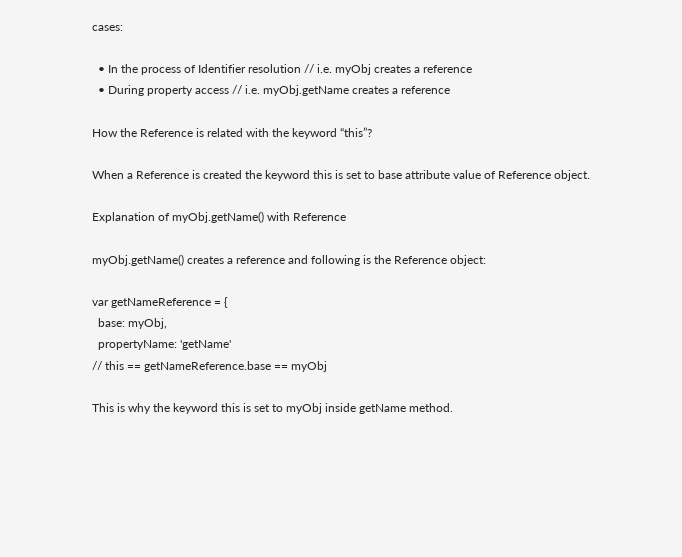cases:

  • In the process of Identifier resolution // i.e. myObj creates a reference
  • During property access // i.e. myObj.getName creates a reference

How the Reference is related with the keyword “this”?

When a Reference is created the keyword this is set to base attribute value of Reference object.

Explanation of myObj.getName() with Reference

myObj.getName() creates a reference and following is the Reference object:

var getNameReference = {
  base: myObj,
  propertyName: 'getName'
// this == getNameReference.base == myObj

This is why the keyword this is set to myObj inside getName method.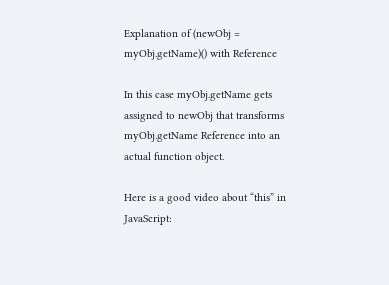Explanation of (newObj = myObj.getName)() with Reference

In this case myObj.getName gets assigned to newObj that transforms myObj.getName Reference into an actual function object.

Here is a good video about “this” in JavaScript: